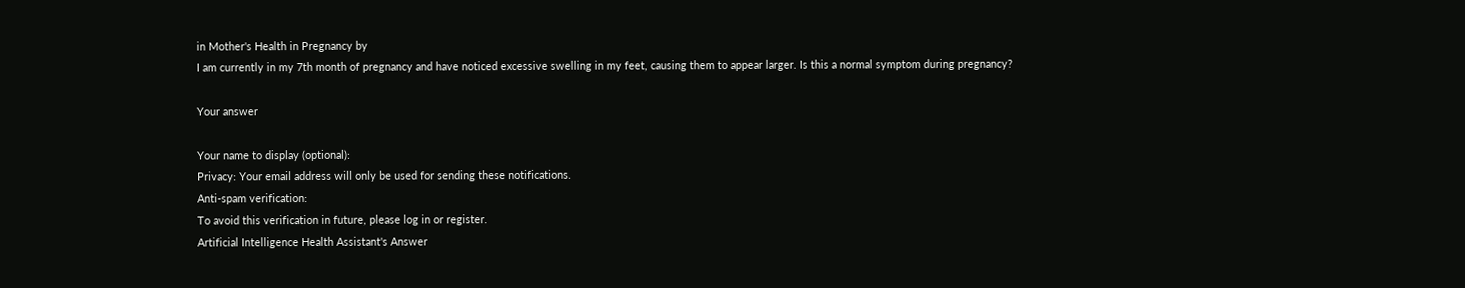in Mother's Health in Pregnancy by
I am currently in my 7th month of pregnancy and have noticed excessive swelling in my feet, causing them to appear larger. Is this a normal symptom during pregnancy?

Your answer

Your name to display (optional):
Privacy: Your email address will only be used for sending these notifications.
Anti-spam verification:
To avoid this verification in future, please log in or register.
Artificial Intelligence Health Assistant's Answer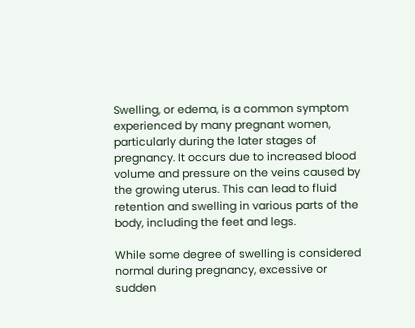Swelling, or edema, is a common symptom experienced by many pregnant women, particularly during the later stages of pregnancy. It occurs due to increased blood volume and pressure on the veins caused by the growing uterus. This can lead to fluid retention and swelling in various parts of the body, including the feet and legs.

While some degree of swelling is considered normal during pregnancy, excessive or sudden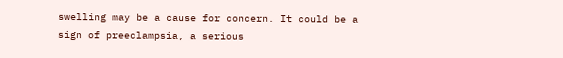swelling may be a cause for concern. It could be a sign of preeclampsia, a serious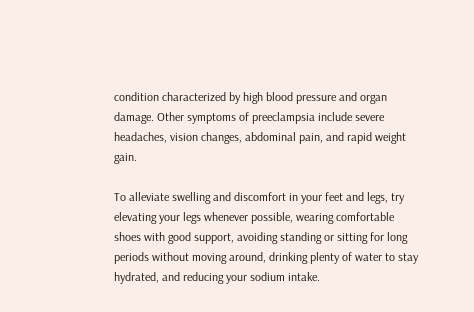condition characterized by high blood pressure and organ damage. Other symptoms of preeclampsia include severe headaches, vision changes, abdominal pain, and rapid weight gain.

To alleviate swelling and discomfort in your feet and legs, try elevating your legs whenever possible, wearing comfortable shoes with good support, avoiding standing or sitting for long periods without moving around, drinking plenty of water to stay hydrated, and reducing your sodium intake.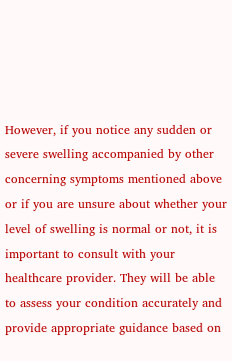However, if you notice any sudden or severe swelling accompanied by other concerning symptoms mentioned above or if you are unsure about whether your level of swelling is normal or not, it is important to consult with your healthcare provider. They will be able to assess your condition accurately and provide appropriate guidance based on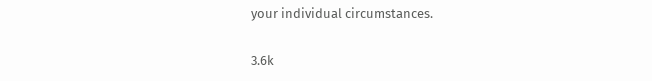your individual circumstances.

3.6k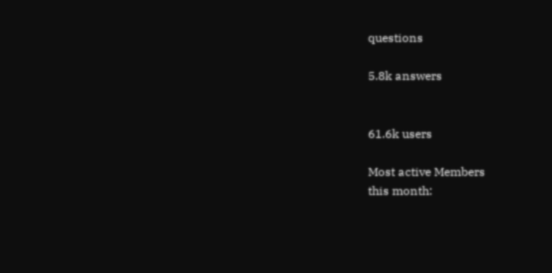questions

5.8k answers


61.6k users

Most active Members
this month: